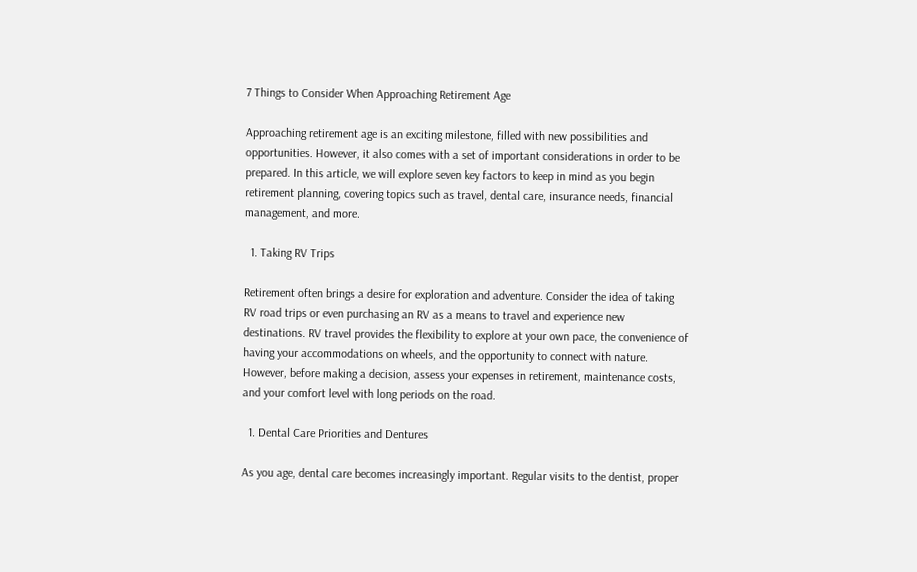7 Things to Consider When Approaching Retirement Age

Approaching retirement age is an exciting milestone, filled with new possibilities and opportunities. However, it also comes with a set of important considerations in order to be prepared. In this article, we will explore seven key factors to keep in mind as you begin retirement planning, covering topics such as travel, dental care, insurance needs, financial management, and more.

  1. Taking RV Trips

Retirement often brings a desire for exploration and adventure. Consider the idea of taking RV road trips or even purchasing an RV as a means to travel and experience new destinations. RV travel provides the flexibility to explore at your own pace, the convenience of having your accommodations on wheels, and the opportunity to connect with nature. However, before making a decision, assess your expenses in retirement, maintenance costs, and your comfort level with long periods on the road.

  1. Dental Care Priorities and Dentures

As you age, dental care becomes increasingly important. Regular visits to the dentist, proper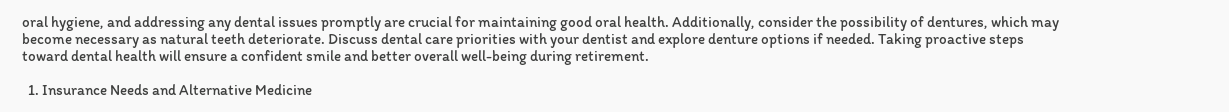oral hygiene, and addressing any dental issues promptly are crucial for maintaining good oral health. Additionally, consider the possibility of dentures, which may become necessary as natural teeth deteriorate. Discuss dental care priorities with your dentist and explore denture options if needed. Taking proactive steps toward dental health will ensure a confident smile and better overall well-being during retirement.

  1. Insurance Needs and Alternative Medicine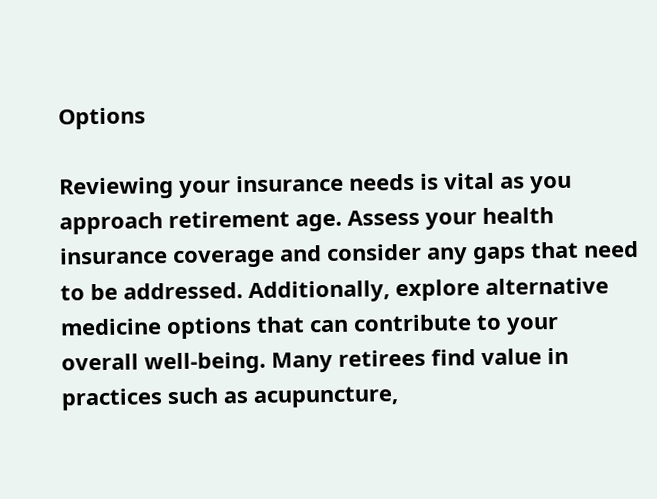Options

Reviewing your insurance needs is vital as you approach retirement age. Assess your health insurance coverage and consider any gaps that need to be addressed. Additionally, explore alternative medicine options that can contribute to your overall well-being. Many retirees find value in practices such as acupuncture,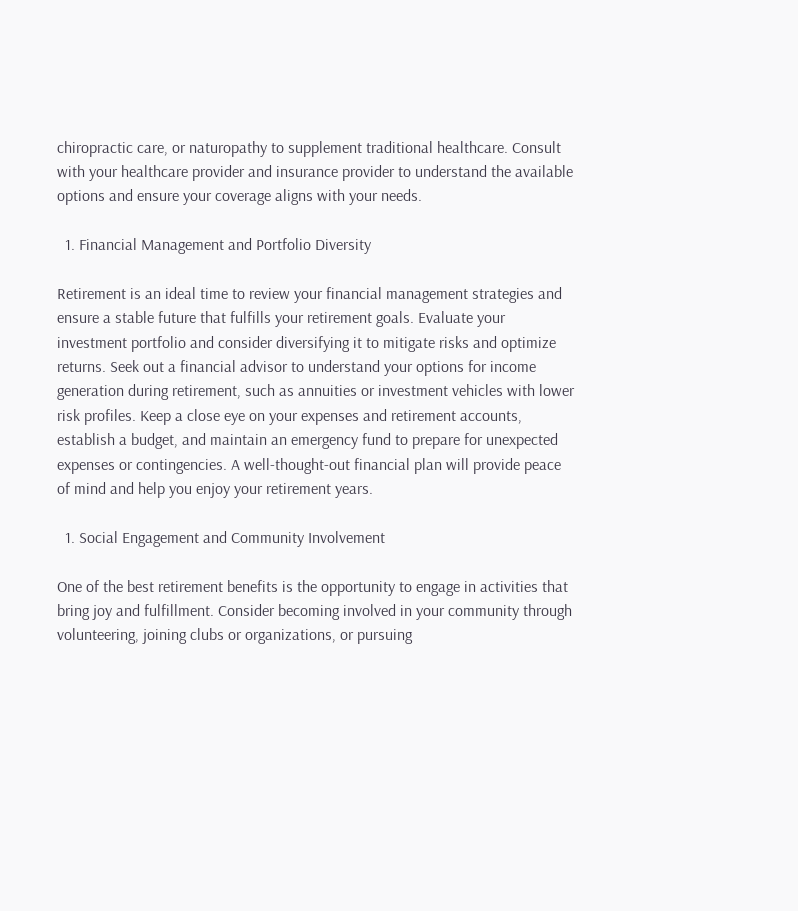chiropractic care, or naturopathy to supplement traditional healthcare. Consult with your healthcare provider and insurance provider to understand the available options and ensure your coverage aligns with your needs.

  1. Financial Management and Portfolio Diversity

Retirement is an ideal time to review your financial management strategies and ensure a stable future that fulfills your retirement goals. Evaluate your investment portfolio and consider diversifying it to mitigate risks and optimize returns. Seek out a financial advisor to understand your options for income generation during retirement, such as annuities or investment vehicles with lower risk profiles. Keep a close eye on your expenses and retirement accounts, establish a budget, and maintain an emergency fund to prepare for unexpected expenses or contingencies. A well-thought-out financial plan will provide peace of mind and help you enjoy your retirement years.

  1. Social Engagement and Community Involvement

One of the best retirement benefits is the opportunity to engage in activities that bring joy and fulfillment. Consider becoming involved in your community through volunteering, joining clubs or organizations, or pursuing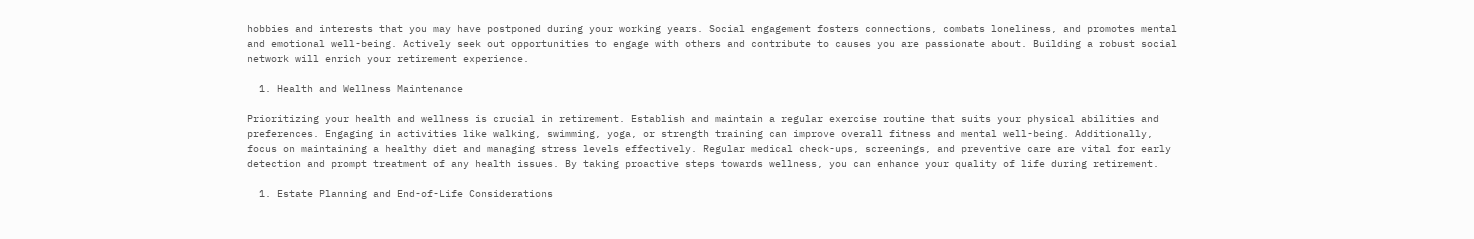hobbies and interests that you may have postponed during your working years. Social engagement fosters connections, combats loneliness, and promotes mental and emotional well-being. Actively seek out opportunities to engage with others and contribute to causes you are passionate about. Building a robust social network will enrich your retirement experience.

  1. Health and Wellness Maintenance

Prioritizing your health and wellness is crucial in retirement. Establish and maintain a regular exercise routine that suits your physical abilities and preferences. Engaging in activities like walking, swimming, yoga, or strength training can improve overall fitness and mental well-being. Additionally, focus on maintaining a healthy diet and managing stress levels effectively. Regular medical check-ups, screenings, and preventive care are vital for early detection and prompt treatment of any health issues. By taking proactive steps towards wellness, you can enhance your quality of life during retirement.

  1. Estate Planning and End-of-Life Considerations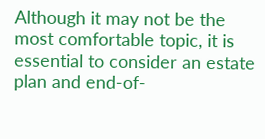Although it may not be the most comfortable topic, it is essential to consider an estate plan and end-of-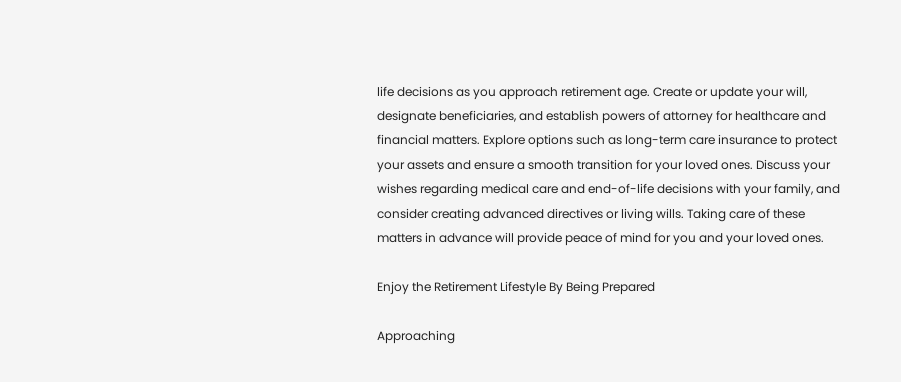life decisions as you approach retirement age. Create or update your will, designate beneficiaries, and establish powers of attorney for healthcare and financial matters. Explore options such as long-term care insurance to protect your assets and ensure a smooth transition for your loved ones. Discuss your wishes regarding medical care and end-of-life decisions with your family, and consider creating advanced directives or living wills. Taking care of these matters in advance will provide peace of mind for you and your loved ones.

Enjoy the Retirement Lifestyle By Being Prepared

Approaching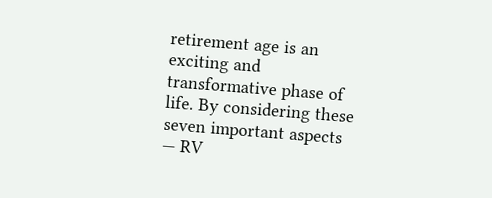retirement age is an exciting and transformative phase of life. By considering these seven important aspects — RV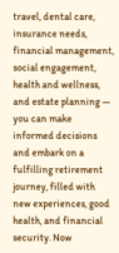travel, dental care, insurance needs, financial management, social engagement, health and wellness, and estate planning — you can make informed decisions and embark on a fulfilling retirement journey, filled with new experiences, good health, and financial security. Now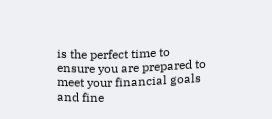is the perfect time to ensure you are prepared to meet your financial goals and fine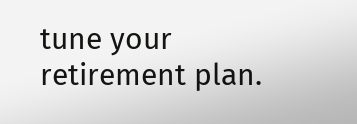tune your retirement plan.